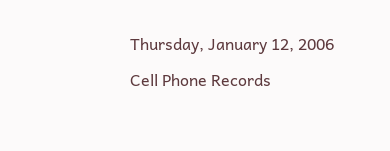Thursday, January 12, 2006

Cell Phone Records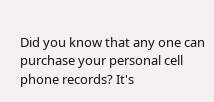Did you know that any one can purchase your personal cell phone records? It's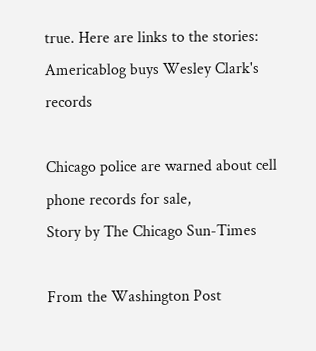true. Here are links to the stories:
Americablog buys Wesley Clark's records

Chicago police are warned about cell phone records for sale,
Story by The Chicago Sun-Times

From the Washington Post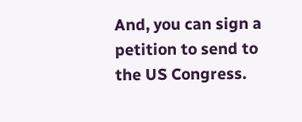And, you can sign a petition to send to the US Congress.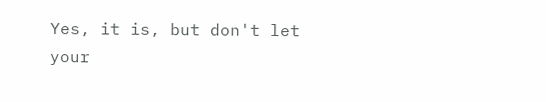Yes, it is, but don't let your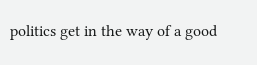politics get in the way of a good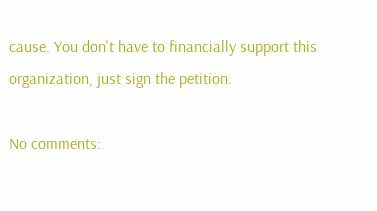cause. You don't have to financially support this organization, just sign the petition.

No comments: